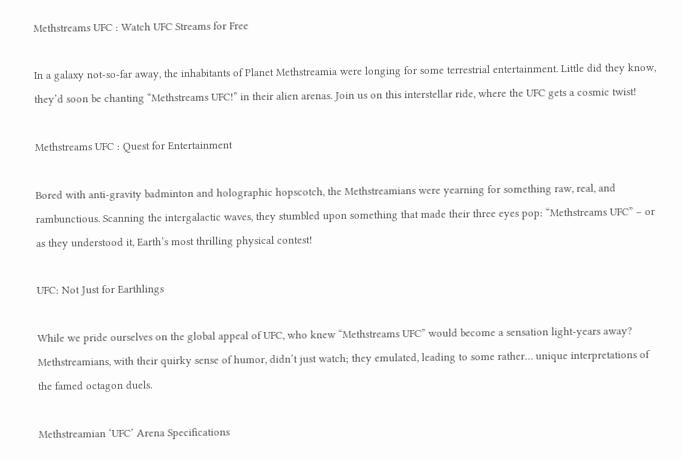Methstreams UFC : Watch UFC Streams for Free

In a galaxy not-so-far away, the inhabitants of Planet Methstreamia were longing for some terrestrial entertainment. Little did they know, they’d soon be chanting “Methstreams UFC!” in their alien arenas. Join us on this interstellar ride, where the UFC gets a cosmic twist!

Methstreams UFC : Quest for Entertainment

Bored with anti-gravity badminton and holographic hopscotch, the Methstreamians were yearning for something raw, real, and rambunctious. Scanning the intergalactic waves, they stumbled upon something that made their three eyes pop: “Methstreams UFC” – or as they understood it, Earth’s most thrilling physical contest!

UFC: Not Just for Earthlings

While we pride ourselves on the global appeal of UFC, who knew “Methstreams UFC” would become a sensation light-years away? Methstreamians, with their quirky sense of humor, didn’t just watch; they emulated, leading to some rather… unique interpretations of the famed octagon duels.

Methstreamian ‘UFC’ Arena Specifications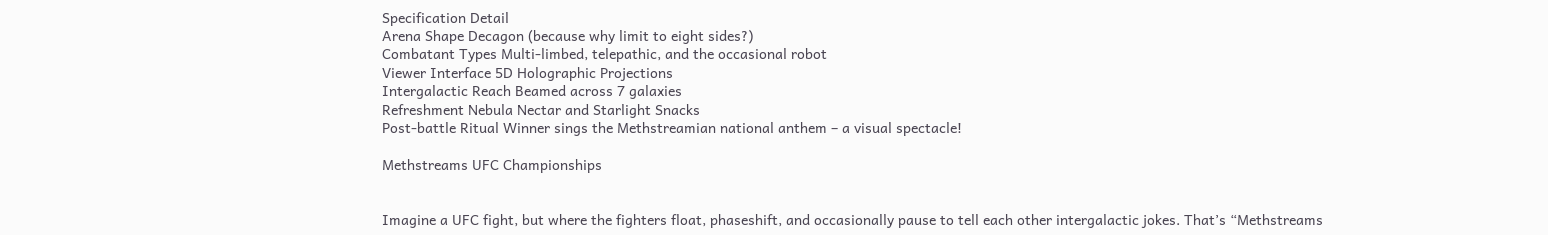Specification Detail
Arena Shape Decagon (because why limit to eight sides?)
Combatant Types Multi-limbed, telepathic, and the occasional robot
Viewer Interface 5D Holographic Projections
Intergalactic Reach Beamed across 7 galaxies
Refreshment Nebula Nectar and Starlight Snacks
Post-battle Ritual Winner sings the Methstreamian national anthem – a visual spectacle!

Methstreams UFC Championships


Imagine a UFC fight, but where the fighters float, phaseshift, and occasionally pause to tell each other intergalactic jokes. That’s “Methstreams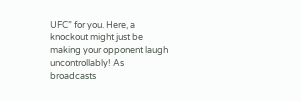UFC” for you. Here, a knockout might just be making your opponent laugh uncontrollably! As broadcasts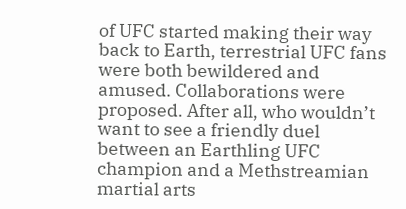of UFC started making their way back to Earth, terrestrial UFC fans were both bewildered and amused. Collaborations were proposed. After all, who wouldn’t want to see a friendly duel between an Earthling UFC champion and a Methstreamian martial arts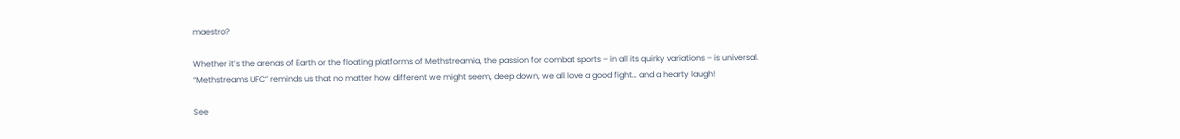maestro?

Whether it’s the arenas of Earth or the floating platforms of Methstreamia, the passion for combat sports – in all its quirky variations – is universal. “Methstreams UFC” reminds us that no matter how different we might seem, deep down, we all love a good fight… and a hearty laugh!

See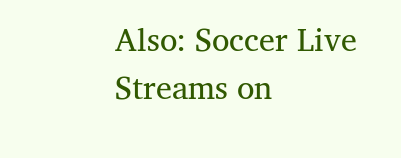Also: Soccer Live Streams on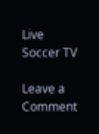Live Soccer TV

Leave a Comment